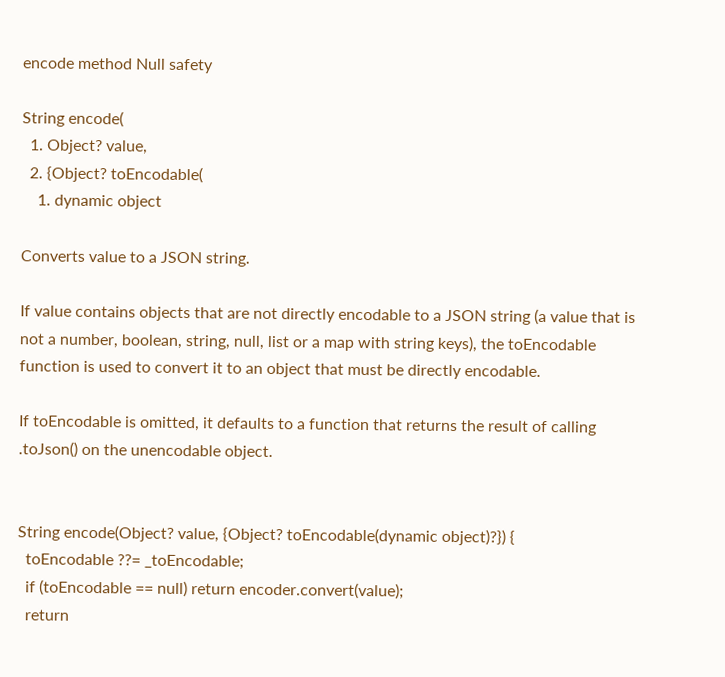encode method Null safety

String encode(
  1. Object? value,
  2. {Object? toEncodable(
    1. dynamic object

Converts value to a JSON string.

If value contains objects that are not directly encodable to a JSON string (a value that is not a number, boolean, string, null, list or a map with string keys), the toEncodable function is used to convert it to an object that must be directly encodable.

If toEncodable is omitted, it defaults to a function that returns the result of calling .toJson() on the unencodable object.


String encode(Object? value, {Object? toEncodable(dynamic object)?}) {
  toEncodable ??= _toEncodable;
  if (toEncodable == null) return encoder.convert(value);
  return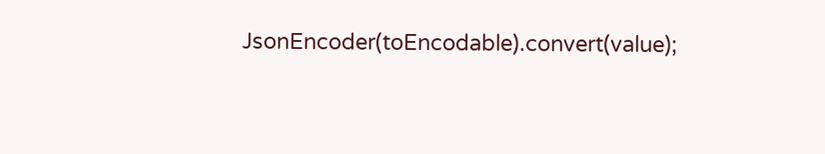JsonEncoder(toEncodable).convert(value);